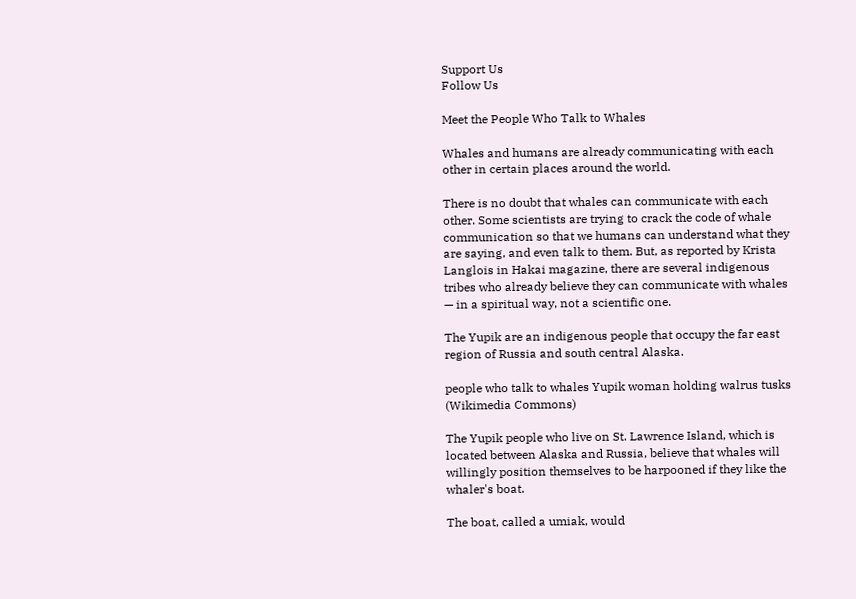Support Us
Follow Us

Meet the People Who Talk to Whales

Whales and humans are already communicating with each other in certain places around the world.

There is no doubt that whales can communicate with each other. Some scientists are trying to crack the code of whale communication so that we humans can understand what they are saying, and even talk to them. But, as reported by Krista Langlois in Hakai magazine, there are several indigenous tribes who already believe they can communicate with whales — in a spiritual way, not a scientific one.

The Yupik are an indigenous people that occupy the far east region of Russia and south central Alaska.

people who talk to whales Yupik woman holding walrus tusks (Wikimedia Commons)

The Yupik people who live on St. Lawrence Island, which is located between Alaska and Russia, believe that whales will willingly position themselves to be harpooned if they like the whaler's boat.

The boat, called a umiak, would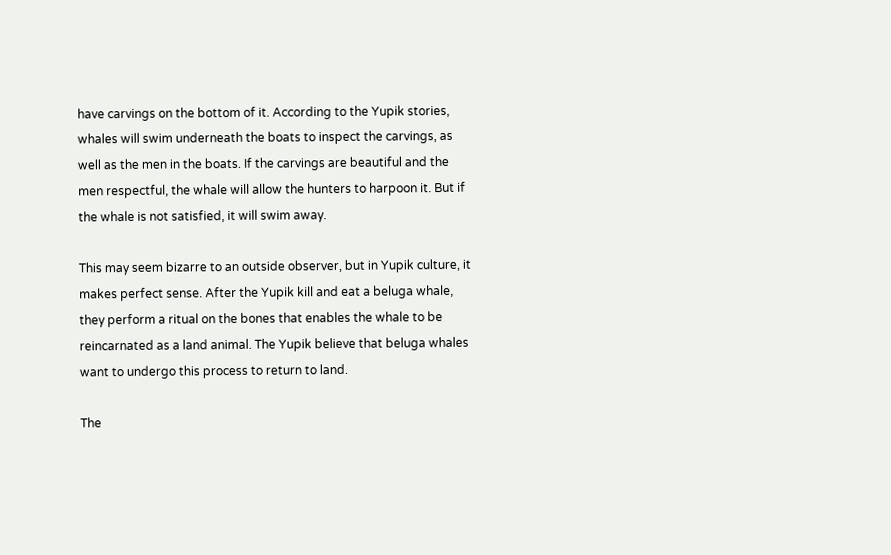have carvings on the bottom of it. According to the Yupik stories, whales will swim underneath the boats to inspect the carvings, as well as the men in the boats. If the carvings are beautiful and the men respectful, the whale will allow the hunters to harpoon it. But if the whale is not satisfied, it will swim away.

This may seem bizarre to an outside observer, but in Yupik culture, it makes perfect sense. After the Yupik kill and eat a beluga whale, they perform a ritual on the bones that enables the whale to be reincarnated as a land animal. The Yupik believe that beluga whales want to undergo this process to return to land.

The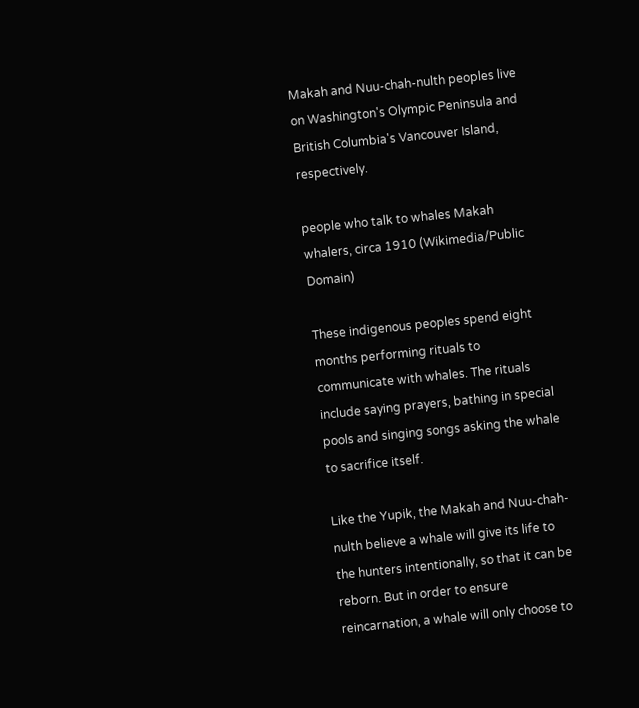Makah and Nuu-chah-nulth peoples live on Washington's Olympic Peninsula and British Columbia's Vancouver Island, respectively.

people who talk to whales Makah whalers, circa 1910 (Wikimedia/Public Domain)

These indigenous peoples spend eight months performing rituals to communicate with whales. The rituals include saying prayers, bathing in special pools and singing songs asking the whale to sacrifice itself.

Like the Yupik, the Makah and Nuu-chah-nulth believe a whale will give its life to the hunters intentionally, so that it can be reborn. But in order to ensure reincarnation, a whale will only choose to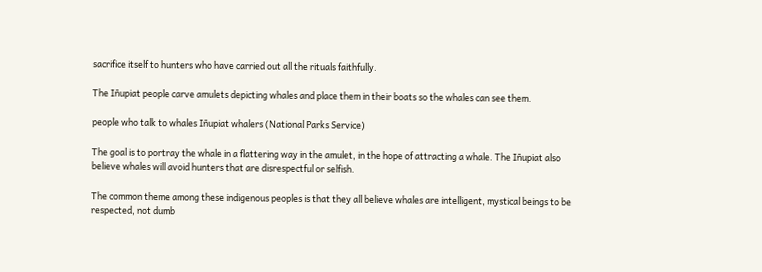sacrifice itself to hunters who have carried out all the rituals faithfully.

The Iñupiat people carve amulets depicting whales and place them in their boats so the whales can see them.

people who talk to whales Iñupiat whalers (National Parks Service)

The goal is to portray the whale in a flattering way in the amulet, in the hope of attracting a whale. The Iñupiat also believe whales will avoid hunters that are disrespectful or selfish.

The common theme among these indigenous peoples is that they all believe whales are intelligent, mystical beings to be respected, not dumb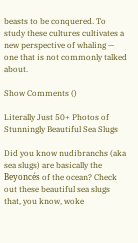beasts to be conquered. To study these cultures cultivates a new perspective of whaling — one that is not commonly talked about.

Show Comments ()

Literally Just 50+ Photos of Stunningly Beautiful Sea Slugs

Did you know nudibranchs (aka sea slugs) are basically the Beyoncés of the ocean? Check out these beautiful sea slugs that, you know, woke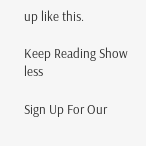up like this.

Keep Reading Show less

Sign Up For Our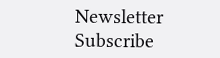Newsletter Subscribe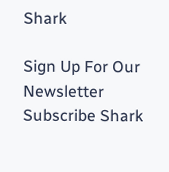Shark

Sign Up For Our Newsletter Subscribe Shark